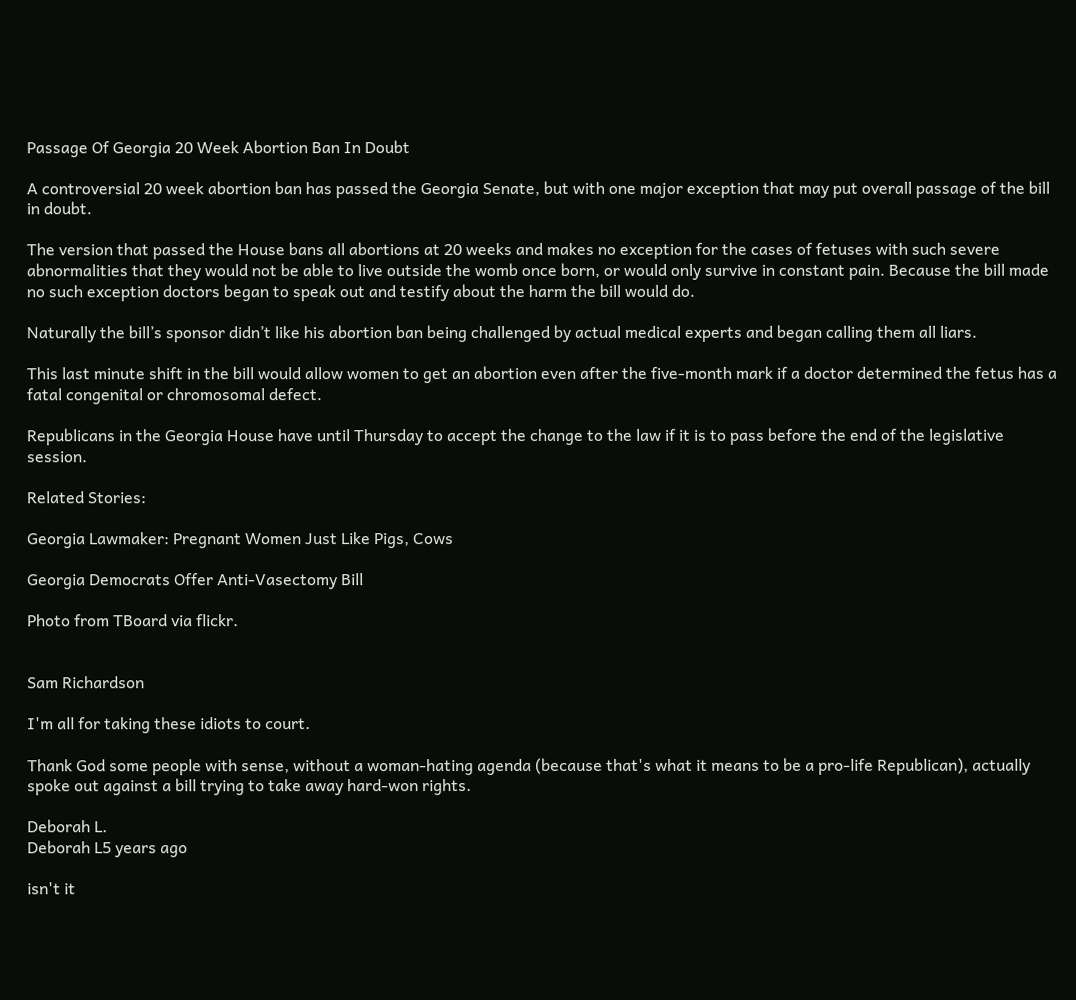Passage Of Georgia 20 Week Abortion Ban In Doubt

A controversial 20 week abortion ban has passed the Georgia Senate, but with one major exception that may put overall passage of the bill in doubt.

The version that passed the House bans all abortions at 20 weeks and makes no exception for the cases of fetuses with such severe abnormalities that they would not be able to live outside the womb once born, or would only survive in constant pain. Because the bill made no such exception doctors began to speak out and testify about the harm the bill would do.

Naturally the bill’s sponsor didn’t like his abortion ban being challenged by actual medical experts and began calling them all liars.

This last minute shift in the bill would allow women to get an abortion even after the five-month mark if a doctor determined the fetus has a fatal congenital or chromosomal defect.

Republicans in the Georgia House have until Thursday to accept the change to the law if it is to pass before the end of the legislative session.

Related Stories:

Georgia Lawmaker: Pregnant Women Just Like Pigs, Cows

Georgia Democrats Offer Anti-Vasectomy Bill

Photo from TBoard via flickr.


Sam Richardson

I'm all for taking these idiots to court.

Thank God some people with sense, without a woman-hating agenda (because that's what it means to be a pro-life Republican), actually spoke out against a bill trying to take away hard-won rights.

Deborah L.
Deborah L5 years ago

isn't it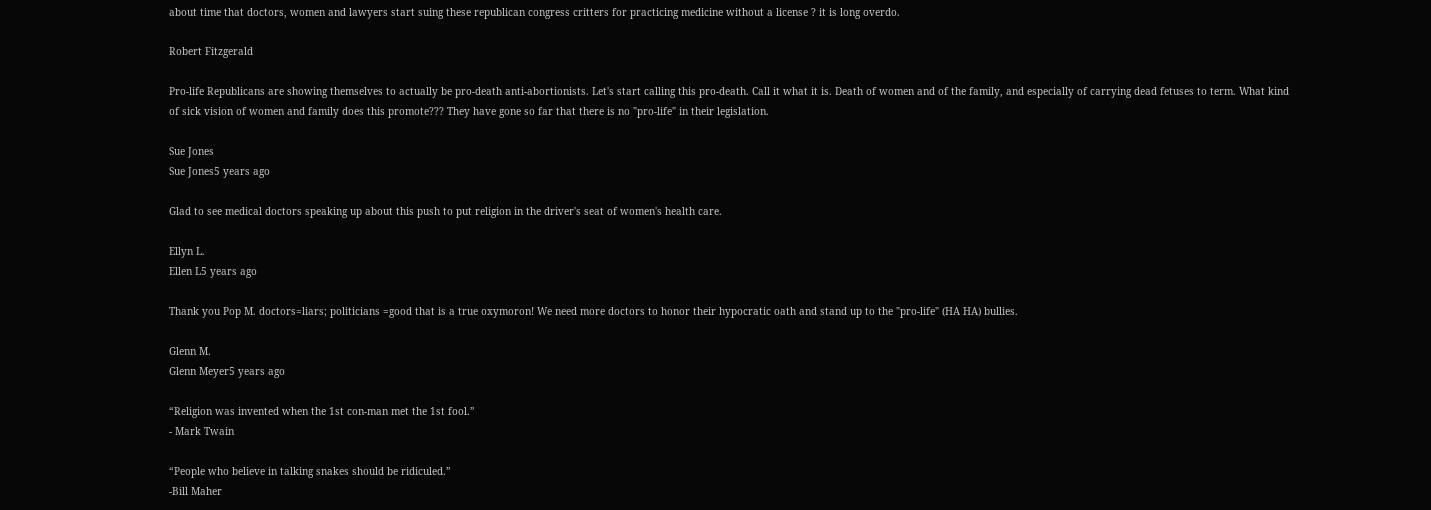about time that doctors, women and lawyers start suing these republican congress critters for practicing medicine without a license ? it is long overdo.

Robert Fitzgerald

Pro-life Republicans are showing themselves to actually be pro-death anti-abortionists. Let's start calling this pro-death. Call it what it is. Death of women and of the family, and especially of carrying dead fetuses to term. What kind of sick vision of women and family does this promote??? They have gone so far that there is no "pro-life" in their legislation.

Sue Jones
Sue Jones5 years ago

Glad to see medical doctors speaking up about this push to put religion in the driver's seat of women's health care.

Ellyn L.
Ellen L5 years ago

Thank you Pop M. doctors=liars; politicians =good that is a true oxymoron! We need more doctors to honor their hypocratic oath and stand up to the "pro-life" (HA HA) bullies.

Glenn M.
Glenn Meyer5 years ago

“Religion was invented when the 1st con-man met the 1st fool.”
- Mark Twain

“People who believe in talking snakes should be ridiculed.”
-Bill Maher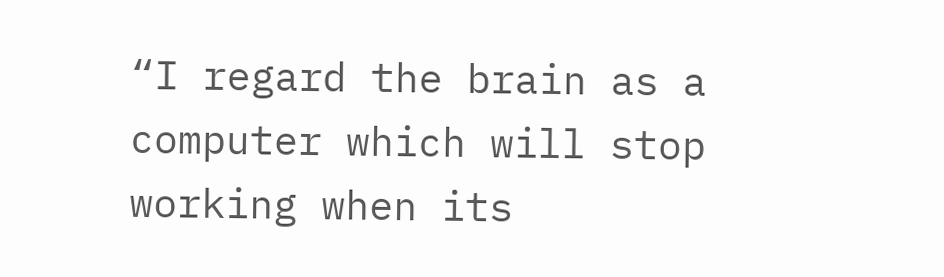“I regard the brain as a computer which will stop working when its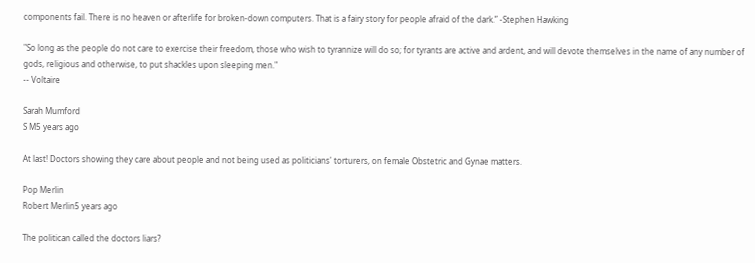components fail. There is no heaven or afterlife for broken-down computers. That is a fairy story for people afraid of the dark.” -Stephen Hawking

"So long as the people do not care to exercise their freedom, those who wish to tyrannize will do so; for tyrants are active and ardent, and will devote themselves in the name of any number of gods, religious and otherwise, to put shackles upon sleeping men."
-- Voltaire

Sarah Mumford
S M5 years ago

At last! Doctors showing they care about people and not being used as politicians' torturers, on female Obstetric and Gynae matters.

Pop Merlin
Robert Merlin5 years ago

The politican called the doctors liars?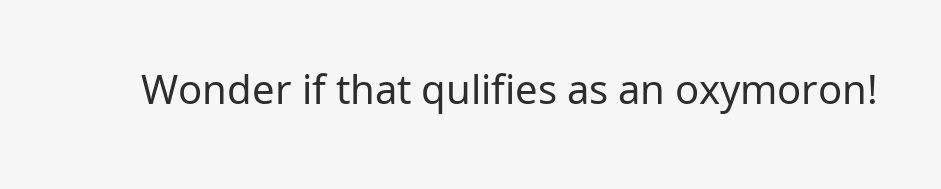Wonder if that qulifies as an oxymoron!